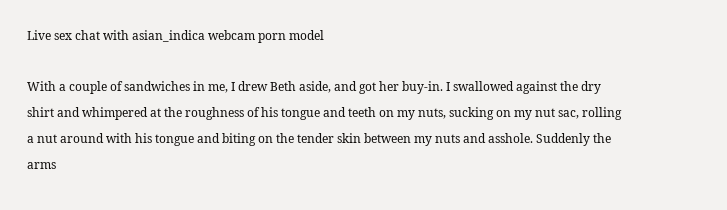Live sex chat with asian_indica webcam porn model

With a couple of sandwiches in me, I drew Beth aside, and got her buy-in. I swallowed against the dry shirt and whimpered at the roughness of his tongue and teeth on my nuts, sucking on my nut sac, rolling a nut around with his tongue and biting on the tender skin between my nuts and asshole. Suddenly the arms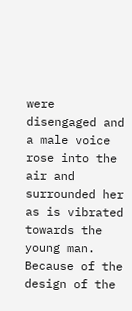were disengaged and a male voice rose into the air and surrounded her as is vibrated towards the young man. Because of the design of the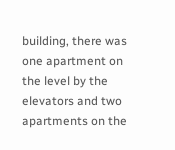building, there was one apartment on the level by the elevators and two apartments on the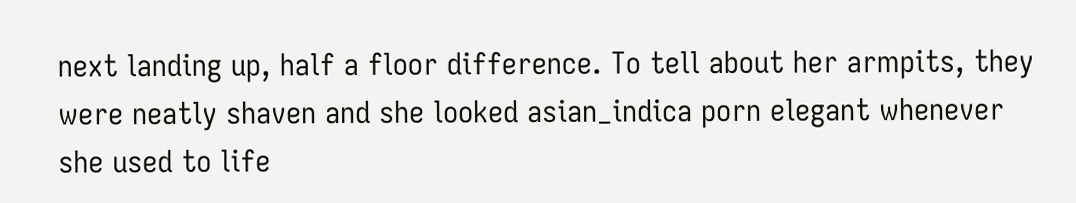next landing up, half a floor difference. To tell about her armpits, they were neatly shaven and she looked asian_indica porn elegant whenever she used to life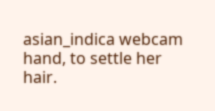asian_indica webcam hand, to settle her hair.